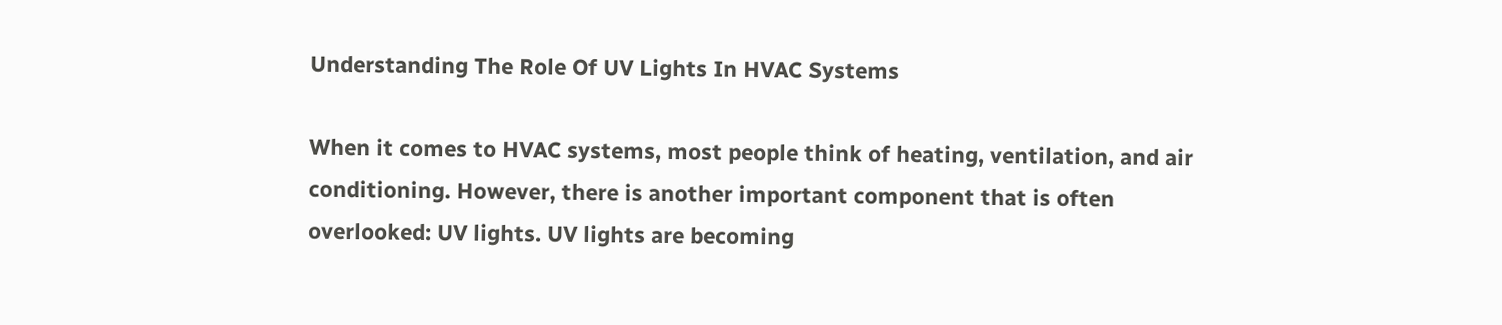Understanding The Role Of UV Lights In HVAC Systems

When it comes to HVAC systems, most people think of heating, ventilation, and air conditioning. However, there is another important component that is often overlooked: UV lights. UV lights are becoming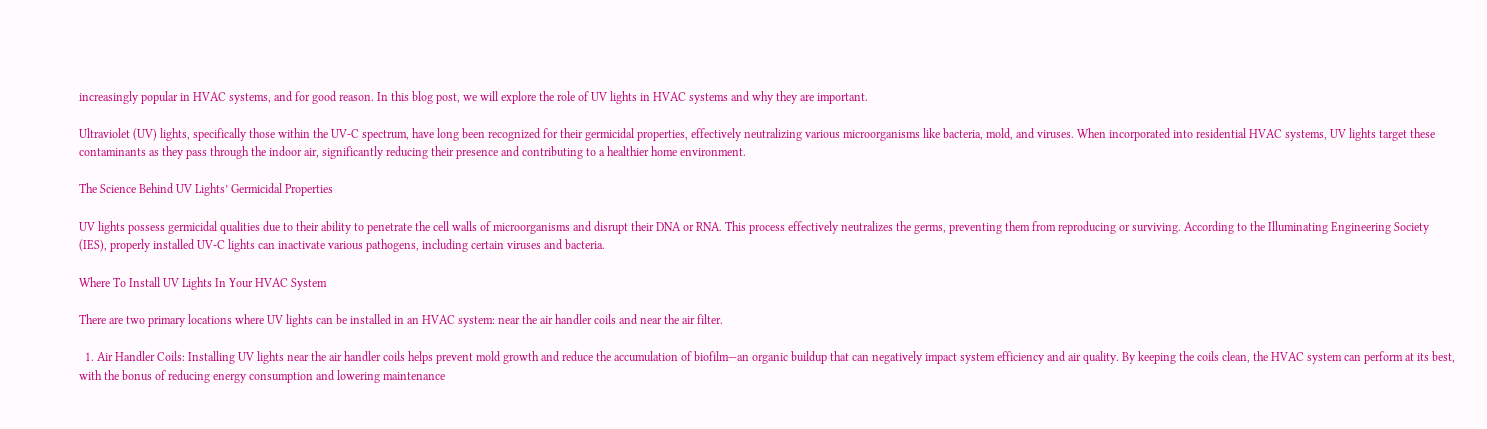increasingly popular in HVAC systems, and for good reason. In this blog post, we will explore the role of UV lights in HVAC systems and why they are important.

Ultraviolet (UV) lights, specifically those within the UV-C spectrum, have long been recognized for their germicidal properties, effectively neutralizing various microorganisms like bacteria, mold, and viruses. When incorporated into residential HVAC systems, UV lights target these contaminants as they pass through the indoor air, significantly reducing their presence and contributing to a healthier home environment.

The Science Behind UV Lights’ Germicidal Properties

UV lights possess germicidal qualities due to their ability to penetrate the cell walls of microorganisms and disrupt their DNA or RNA. This process effectively neutralizes the germs, preventing them from reproducing or surviving. According to the Illuminating Engineering Society (IES), properly installed UV-C lights can inactivate various pathogens, including certain viruses and bacteria.

Where To Install UV Lights In Your HVAC System

There are two primary locations where UV lights can be installed in an HVAC system: near the air handler coils and near the air filter.

  1. Air Handler Coils: Installing UV lights near the air handler coils helps prevent mold growth and reduce the accumulation of biofilm—an organic buildup that can negatively impact system efficiency and air quality. By keeping the coils clean, the HVAC system can perform at its best, with the bonus of reducing energy consumption and lowering maintenance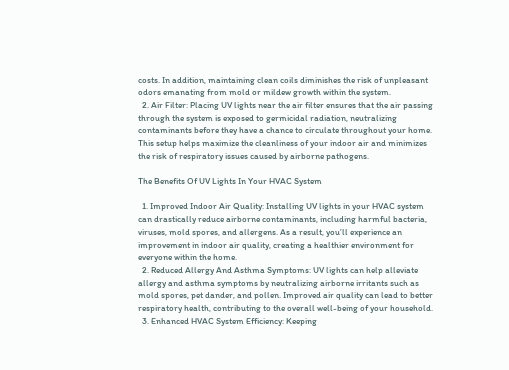costs. In addition, maintaining clean coils diminishes the risk of unpleasant odors emanating from mold or mildew growth within the system.
  2. Air Filter: Placing UV lights near the air filter ensures that the air passing through the system is exposed to germicidal radiation, neutralizing contaminants before they have a chance to circulate throughout your home. This setup helps maximize the cleanliness of your indoor air and minimizes the risk of respiratory issues caused by airborne pathogens.

The Benefits Of UV Lights In Your HVAC System

  1. Improved Indoor Air Quality: Installing UV lights in your HVAC system can drastically reduce airborne contaminants, including harmful bacteria, viruses, mold spores, and allergens. As a result, you’ll experience an improvement in indoor air quality, creating a healthier environment for everyone within the home.
  2. Reduced Allergy And Asthma Symptoms: UV lights can help alleviate allergy and asthma symptoms by neutralizing airborne irritants such as mold spores, pet dander, and pollen. Improved air quality can lead to better respiratory health, contributing to the overall well-being of your household.
  3. Enhanced HVAC System Efficiency: Keeping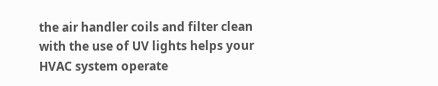the air handler coils and filter clean with the use of UV lights helps your HVAC system operate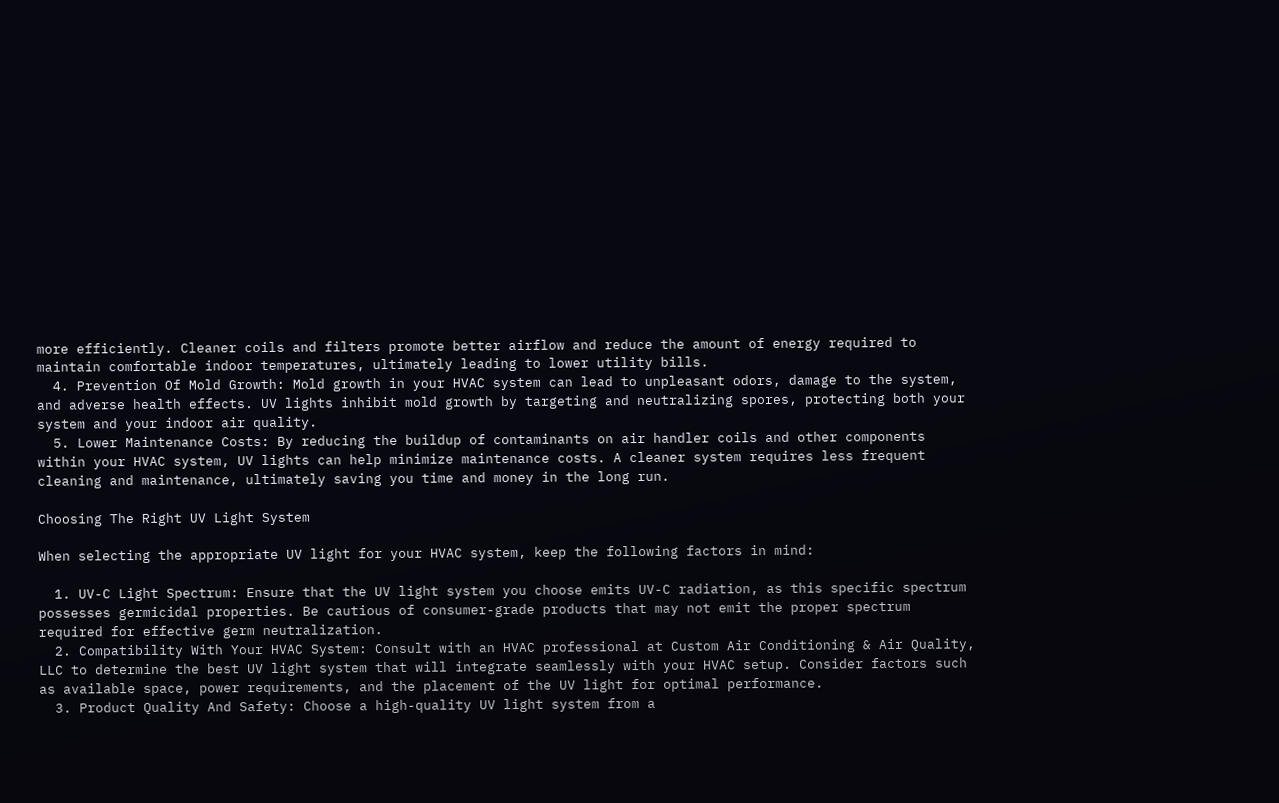more efficiently. Cleaner coils and filters promote better airflow and reduce the amount of energy required to maintain comfortable indoor temperatures, ultimately leading to lower utility bills.
  4. Prevention Of Mold Growth: Mold growth in your HVAC system can lead to unpleasant odors, damage to the system, and adverse health effects. UV lights inhibit mold growth by targeting and neutralizing spores, protecting both your system and your indoor air quality.
  5. Lower Maintenance Costs: By reducing the buildup of contaminants on air handler coils and other components within your HVAC system, UV lights can help minimize maintenance costs. A cleaner system requires less frequent cleaning and maintenance, ultimately saving you time and money in the long run.

Choosing The Right UV Light System

When selecting the appropriate UV light for your HVAC system, keep the following factors in mind:

  1. UV-C Light Spectrum: Ensure that the UV light system you choose emits UV-C radiation, as this specific spectrum possesses germicidal properties. Be cautious of consumer-grade products that may not emit the proper spectrum required for effective germ neutralization.
  2. Compatibility With Your HVAC System: Consult with an HVAC professional at Custom Air Conditioning & Air Quality, LLC to determine the best UV light system that will integrate seamlessly with your HVAC setup. Consider factors such as available space, power requirements, and the placement of the UV light for optimal performance.
  3. Product Quality And Safety: Choose a high-quality UV light system from a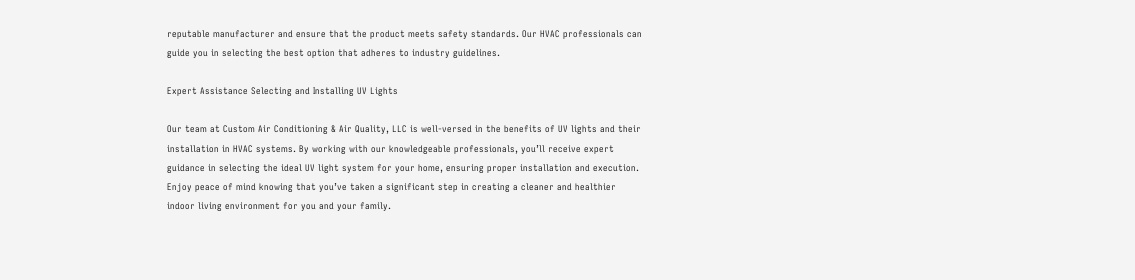reputable manufacturer and ensure that the product meets safety standards. Our HVAC professionals can guide you in selecting the best option that adheres to industry guidelines.

Expert Assistance Selecting and Installing UV Lights

Our team at Custom Air Conditioning & Air Quality, LLC is well-versed in the benefits of UV lights and their installation in HVAC systems. By working with our knowledgeable professionals, you’ll receive expert guidance in selecting the ideal UV light system for your home, ensuring proper installation and execution. Enjoy peace of mind knowing that you’ve taken a significant step in creating a cleaner and healthier indoor living environment for you and your family.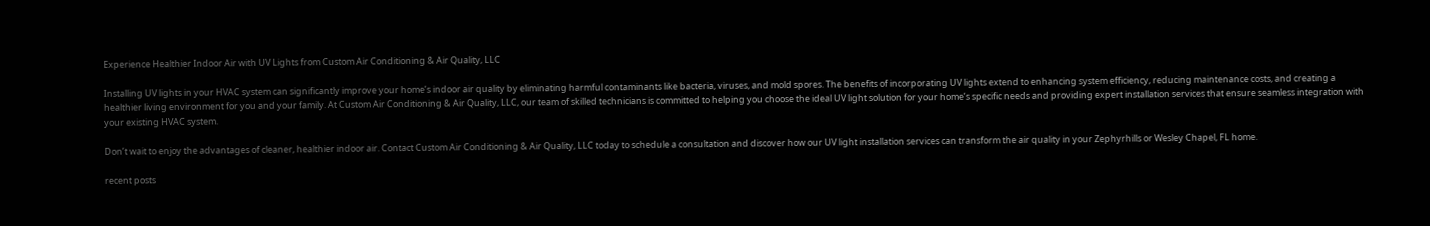Experience Healthier Indoor Air with UV Lights from Custom Air Conditioning & Air Quality, LLC

Installing UV lights in your HVAC system can significantly improve your home’s indoor air quality by eliminating harmful contaminants like bacteria, viruses, and mold spores. The benefits of incorporating UV lights extend to enhancing system efficiency, reducing maintenance costs, and creating a healthier living environment for you and your family. At Custom Air Conditioning & Air Quality, LLC, our team of skilled technicians is committed to helping you choose the ideal UV light solution for your home’s specific needs and providing expert installation services that ensure seamless integration with your existing HVAC system.

Don’t wait to enjoy the advantages of cleaner, healthier indoor air. Contact Custom Air Conditioning & Air Quality, LLC today to schedule a consultation and discover how our UV light installation services can transform the air quality in your Zephyrhills or Wesley Chapel, FL home.

recent posts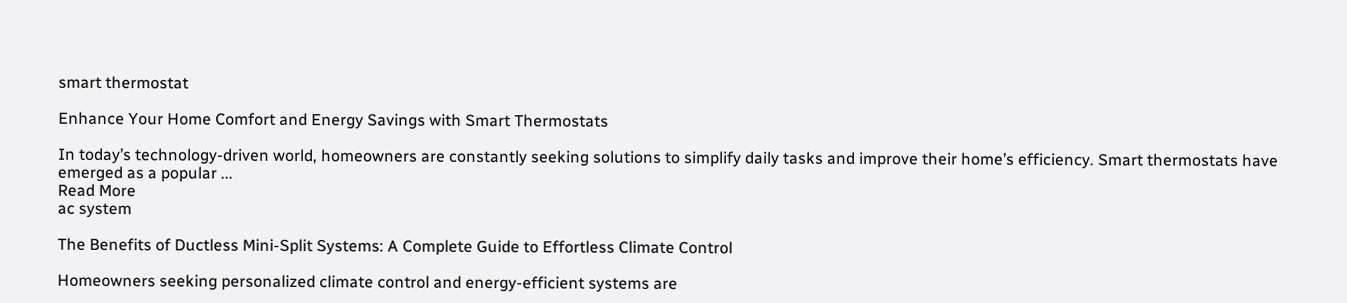smart thermostat

Enhance Your Home Comfort and Energy Savings with Smart Thermostats

In today’s technology-driven world, homeowners are constantly seeking solutions to simplify daily tasks and improve their home’s efficiency. Smart thermostats have emerged as a popular ...
Read More
ac system

The Benefits of Ductless Mini-Split Systems: A Complete Guide to Effortless Climate Control

Homeowners seeking personalized climate control and energy-efficient systems are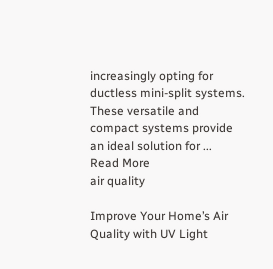increasingly opting for ductless mini-split systems. These versatile and compact systems provide an ideal solution for ...
Read More
air quality

Improve Your Home’s Air Quality with UV Light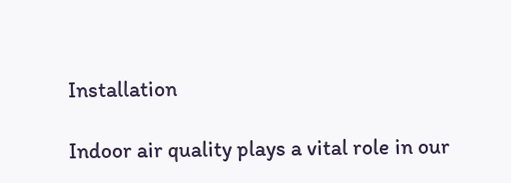Installation

Indoor air quality plays a vital role in our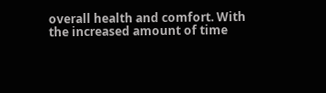overall health and comfort. With the increased amount of time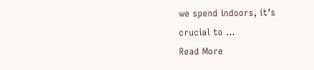we spend indoors, it’s crucial to ...
Read More